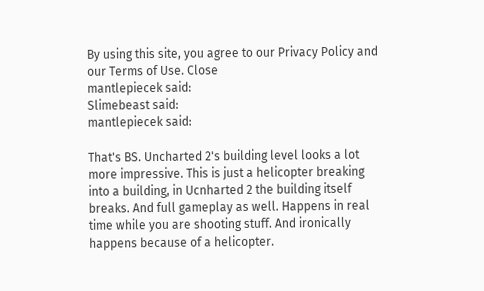By using this site, you agree to our Privacy Policy and our Terms of Use. Close
mantlepiecek said:
Slimebeast said:
mantlepiecek said:

That's BS. Uncharted 2's building level looks a lot more impressive. This is just a helicopter breaking into a building, in Ucnharted 2 the building itself breaks. And full gameplay as well. Happens in real time while you are shooting stuff. And ironically happens because of a helicopter.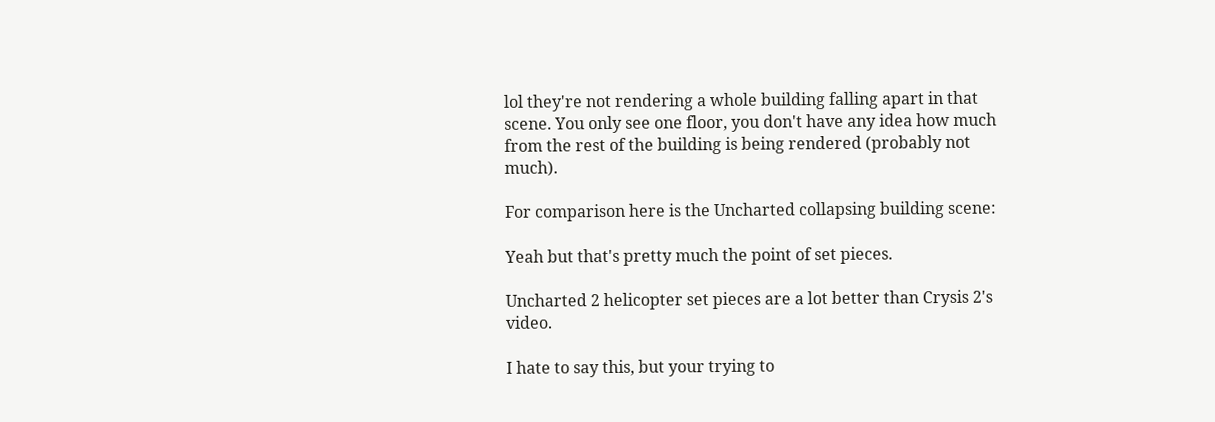lol they're not rendering a whole building falling apart in that scene. You only see one floor, you don't have any idea how much from the rest of the building is being rendered (probably not much).

For comparison here is the Uncharted collapsing building scene:

Yeah but that's pretty much the point of set pieces.

Uncharted 2 helicopter set pieces are a lot better than Crysis 2's video.

I hate to say this, but your trying to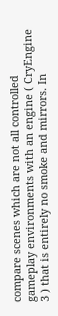compare scenes which are not all controlled gameplay environments with an engine ( CryEngine 3 ) that is entirely no smoke and mirrors. In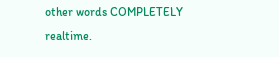other words COMPLETELY realtime.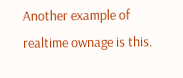Another example of realtime ownage is this.